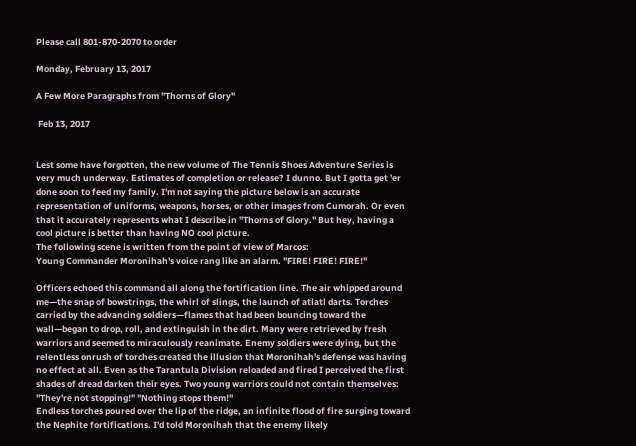Please call 801-870-2070 to order

Monday, February 13, 2017

A Few More Paragraphs from "Thorns of Glory"

 Feb 13, 2017


Lest some have forgotten, the new volume of The Tennis Shoes Adventure Series is very much underway. Estimates of completion or release? I dunno. But I gotta get 'er done soon to feed my family. I'm not saying the picture below is an accurate representation of uniforms, weapons, horses, or other images from Cumorah. Or even that it accurately represents what I describe in "Thorns of Glory." But hey, having a cool picture is better than having NO cool picture.
The following scene is written from the point of view of Marcos:
Young Commander Moronihah's voice rang like an alarm. "FIRE! FIRE! FIRE!"

Officers echoed this command all along the fortification line. The air whipped around me—the snap of bowstrings, the whirl of slings, the launch of atlatl darts. Torches carried by the advancing soldiers—flames that had been bouncing toward the wall—began to drop, roll, and extinguish in the dirt. Many were retrieved by fresh warriors and seemed to miraculously reanimate. Enemy soldiers were dying, but the relentless onrush of torches created the illusion that Moronihah's defense was having no effect at all. Even as the Tarantula Division reloaded and fired I perceived the first shades of dread darken their eyes. Two young warriors could not contain themselves: "They're not stopping!" "Nothing stops them!"
Endless torches poured over the lip of the ridge, an infinite flood of fire surging toward the Nephite fortifications. I'd told Moronihah that the enemy likely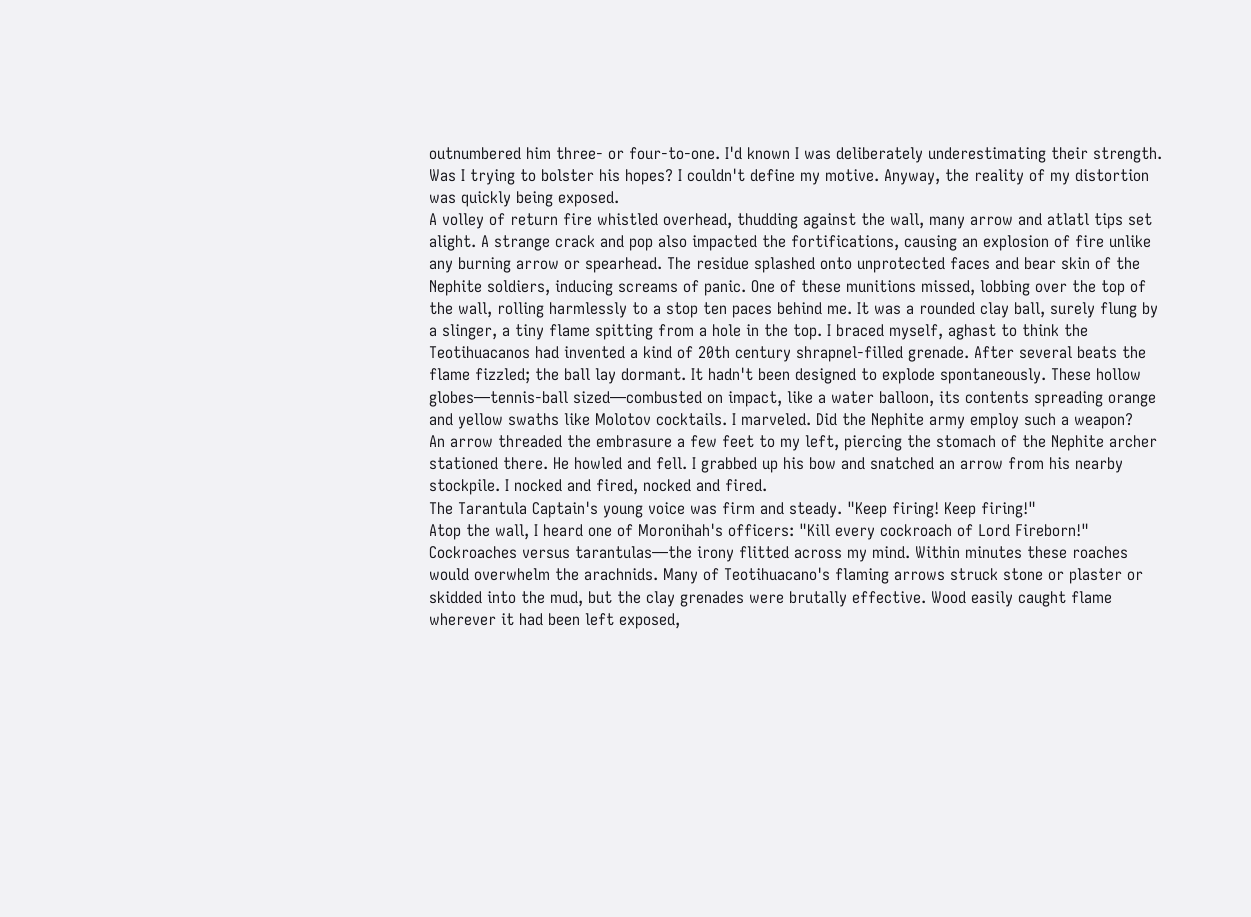outnumbered him three- or four-to-one. I'd known I was deliberately underestimating their strength. Was I trying to bolster his hopes? I couldn't define my motive. Anyway, the reality of my distortion was quickly being exposed.
A volley of return fire whistled overhead, thudding against the wall, many arrow and atlatl tips set alight. A strange crack and pop also impacted the fortifications, causing an explosion of fire unlike any burning arrow or spearhead. The residue splashed onto unprotected faces and bear skin of the Nephite soldiers, inducing screams of panic. One of these munitions missed, lobbing over the top of the wall, rolling harmlessly to a stop ten paces behind me. It was a rounded clay ball, surely flung by a slinger, a tiny flame spitting from a hole in the top. I braced myself, aghast to think the Teotihuacanos had invented a kind of 20th century shrapnel-filled grenade. After several beats the flame fizzled; the ball lay dormant. It hadn't been designed to explode spontaneously. These hollow globes—tennis-ball sized—combusted on impact, like a water balloon, its contents spreading orange and yellow swaths like Molotov cocktails. I marveled. Did the Nephite army employ such a weapon?
An arrow threaded the embrasure a few feet to my left, piercing the stomach of the Nephite archer stationed there. He howled and fell. I grabbed up his bow and snatched an arrow from his nearby stockpile. I nocked and fired, nocked and fired.
The Tarantula Captain's young voice was firm and steady. "Keep firing! Keep firing!"
Atop the wall, I heard one of Moronihah's officers: "Kill every cockroach of Lord Fireborn!"
Cockroaches versus tarantulas—the irony flitted across my mind. Within minutes these roaches would overwhelm the arachnids. Many of Teotihuacano's flaming arrows struck stone or plaster or skidded into the mud, but the clay grenades were brutally effective. Wood easily caught flame wherever it had been left exposed,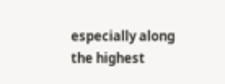especially along the highest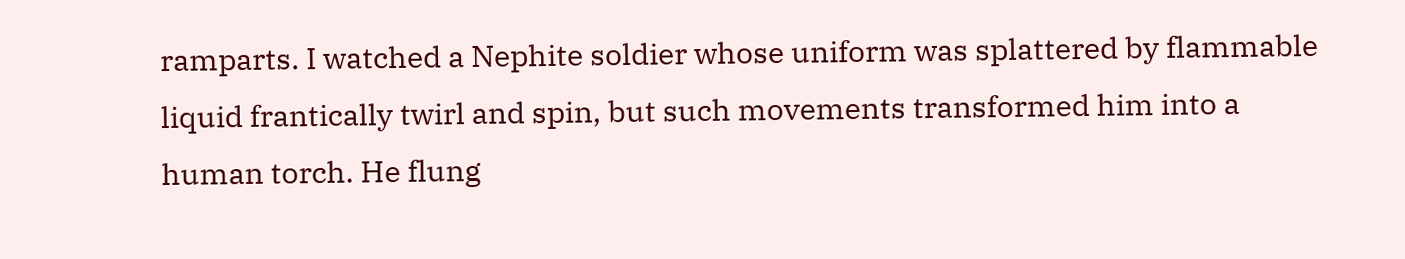ramparts. I watched a Nephite soldier whose uniform was splattered by flammable liquid frantically twirl and spin, but such movements transformed him into a human torch. He flung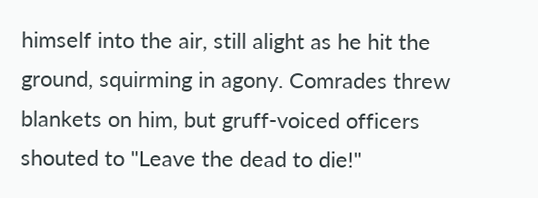himself into the air, still alight as he hit the ground, squirming in agony. Comrades threw blankets on him, but gruff-voiced officers shouted to "Leave the dead to die!"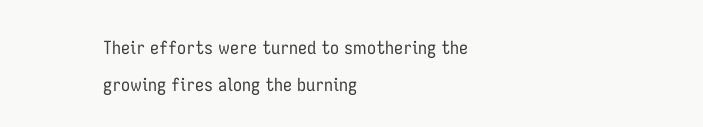Their efforts were turned to smothering the growing fires along the burning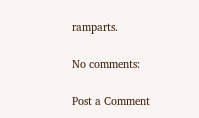ramparts.

No comments:

Post a Comment